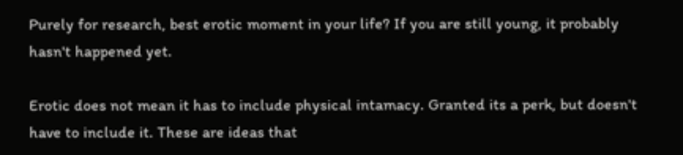Purely for research, best erotic moment in your life? If you are still young, it probably hasn't happened yet.

Erotic does not mean it has to include physical intamacy. Granted its a perk, but doesn't have to include it. These are ideas that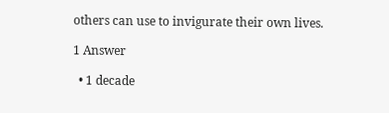others can use to invigurate their own lives.

1 Answer

  • 1 decade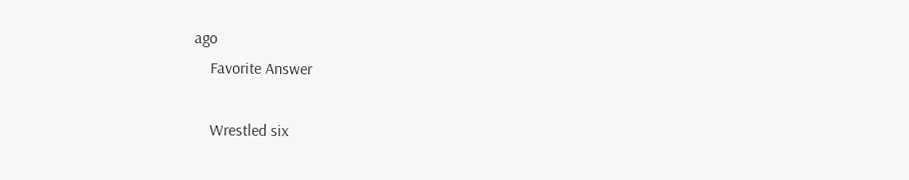ago
    Favorite Answer

    Wrestled six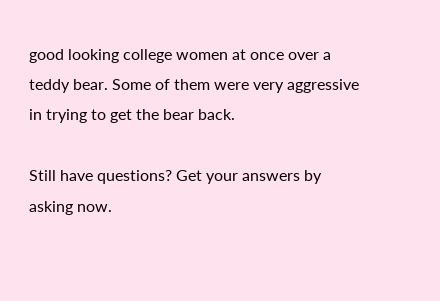good looking college women at once over a teddy bear. Some of them were very aggressive in trying to get the bear back.

Still have questions? Get your answers by asking now.